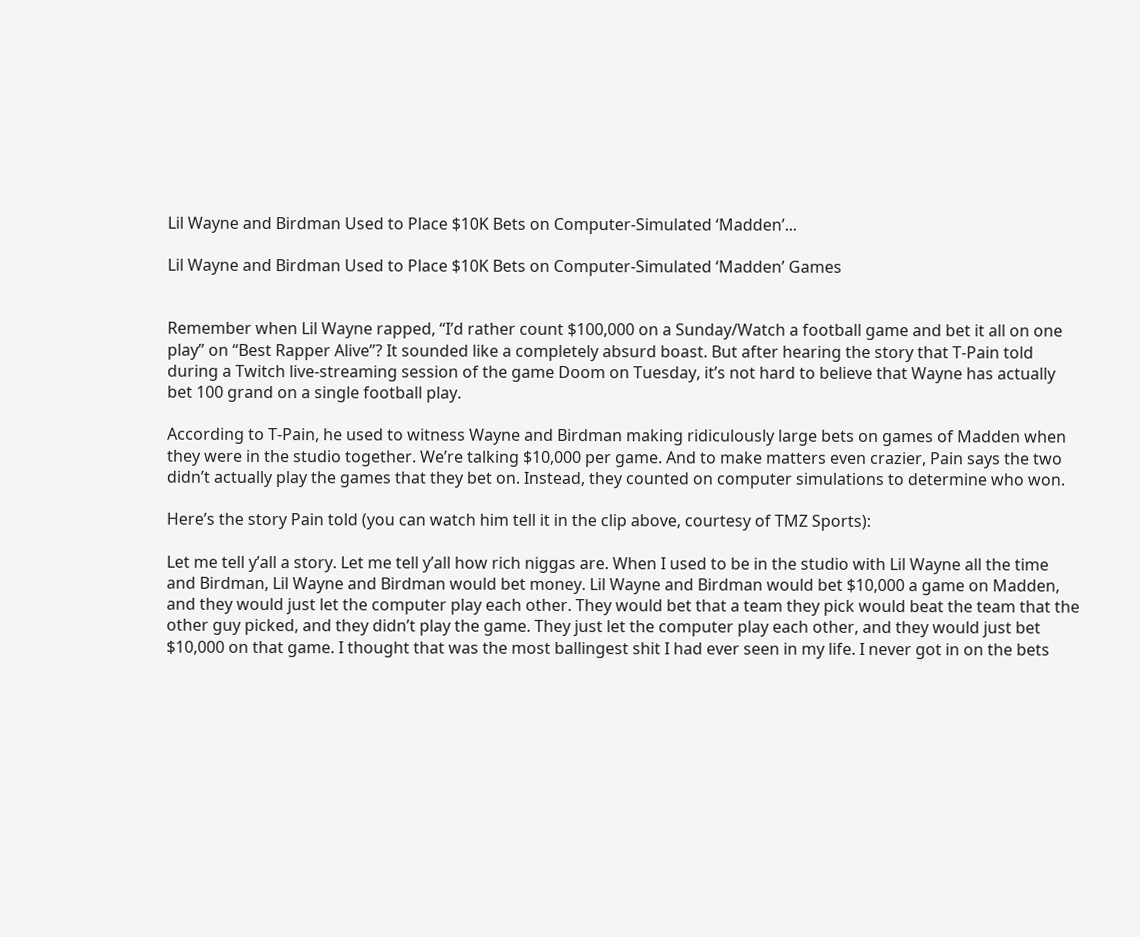Lil Wayne and Birdman Used to Place $10K Bets on Computer-Simulated ‘Madden’...

Lil Wayne and Birdman Used to Place $10K Bets on Computer-Simulated ‘Madden’ Games


Remember when Lil Wayne rapped, “I’d rather count $100,000 on a Sunday/Watch a football game and bet it all on one play” on “Best Rapper Alive”? It sounded like a completely absurd boast. But after hearing the story that T-Pain told during a Twitch live-streaming session of the game Doom on Tuesday, it’s not hard to believe that Wayne has actually bet 100 grand on a single football play.

According to T-Pain, he used to witness Wayne and Birdman making ridiculously large bets on games of Madden when they were in the studio together. We’re talking $10,000 per game. And to make matters even crazier, Pain says the two didn’t actually play the games that they bet on. Instead, they counted on computer simulations to determine who won.

Here’s the story Pain told (you can watch him tell it in the clip above, courtesy of TMZ Sports):

Let me tell y’all a story. Let me tell y’all how rich niggas are. When I used to be in the studio with Lil Wayne all the time and Birdman, Lil Wayne and Birdman would bet money. Lil Wayne and Birdman would bet $10,000 a game on Madden, and they would just let the computer play each other. They would bet that a team they pick would beat the team that the other guy picked, and they didn’t play the game. They just let the computer play each other, and they would just bet $10,000 on that game. I thought that was the most ballingest shit I had ever seen in my life. I never got in on the bets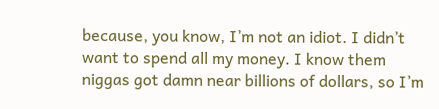because, you know, I’m not an idiot. I didn’t want to spend all my money. I know them niggas got damn near billions of dollars, so I’m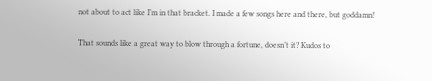not about to act like I’m in that bracket. I made a few songs here and there, but goddamn!

That sounds like a great way to blow through a fortune, doesn’t it? Kudos to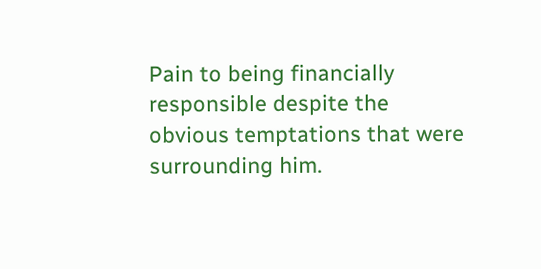Pain to being financially responsible despite the obvious temptations that were surrounding him.